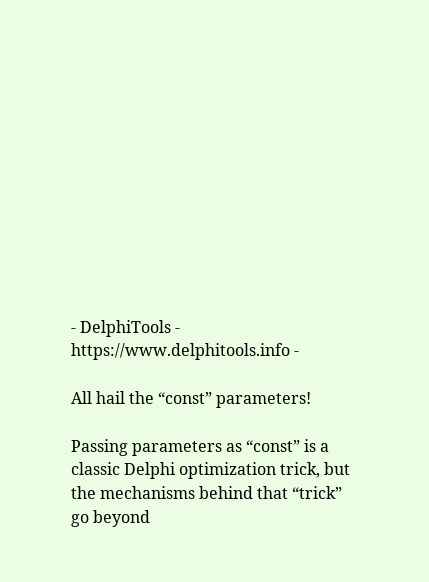- DelphiTools - https://www.delphitools.info -

All hail the “const” parameters!

Passing parameters as “const” is a classic Delphi optimization trick, but the mechanisms behind that “trick” go beyond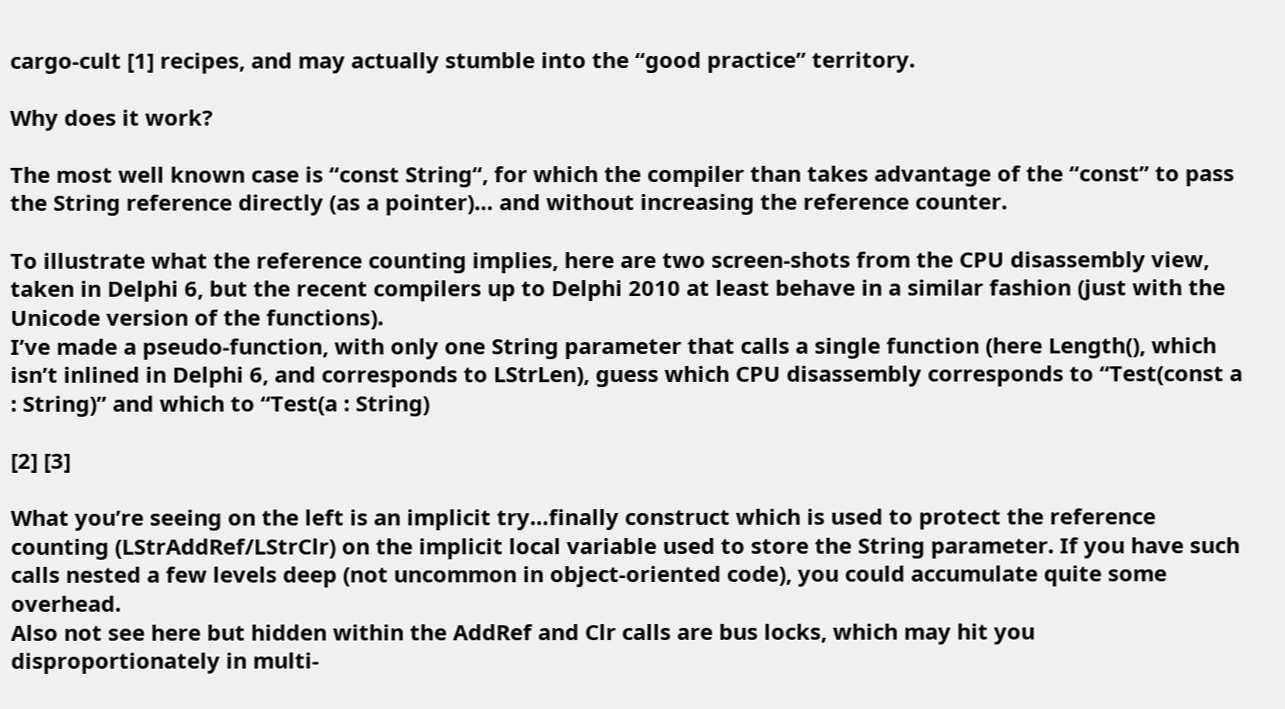cargo-cult [1] recipes, and may actually stumble into the “good practice” territory.

Why does it work?

The most well known case is “const String“, for which the compiler than takes advantage of the “const” to pass the String reference directly (as a pointer)… and without increasing the reference counter.

To illustrate what the reference counting implies, here are two screen-shots from the CPU disassembly view, taken in Delphi 6, but the recent compilers up to Delphi 2010 at least behave in a similar fashion (just with the Unicode version of the functions).
I’ve made a pseudo-function, with only one String parameter that calls a single function (here Length(), which isn’t inlined in Delphi 6, and corresponds to LStrLen), guess which CPU disassembly corresponds to “Test(const a : String)” and which to “Test(a : String)

[2] [3]

What you’re seeing on the left is an implicit try…finally construct which is used to protect the reference counting (LStrAddRef/LStrClr) on the implicit local variable used to store the String parameter. If you have such calls nested a few levels deep (not uncommon in object-oriented code), you could accumulate quite some overhead.
Also not see here but hidden within the AddRef and Clr calls are bus locks, which may hit you disproportionately in multi-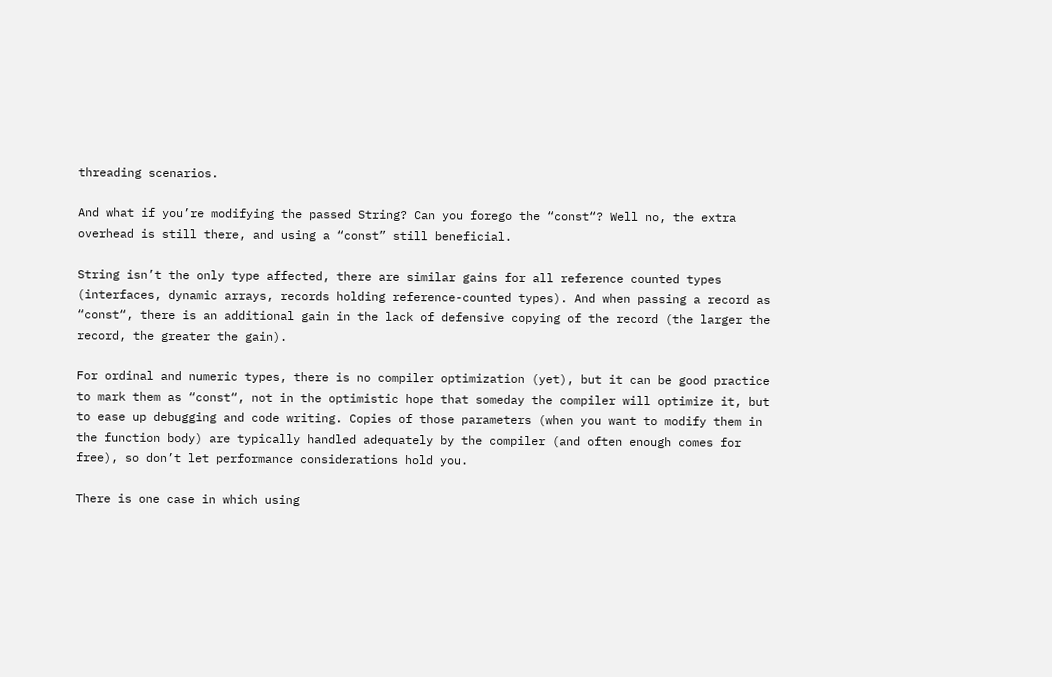threading scenarios.

And what if you’re modifying the passed String? Can you forego the “const“? Well no, the extra overhead is still there, and using a “const” still beneficial.

String isn’t the only type affected, there are similar gains for all reference counted types (interfaces, dynamic arrays, records holding reference-counted types). And when passing a record as “const“, there is an additional gain in the lack of defensive copying of the record (the larger the record, the greater the gain).

For ordinal and numeric types, there is no compiler optimization (yet), but it can be good practice to mark them as “const“, not in the optimistic hope that someday the compiler will optimize it, but to ease up debugging and code writing. Copies of those parameters (when you want to modify them in the function body) are typically handled adequately by the compiler (and often enough comes for free), so don’t let performance considerations hold you.

There is one case in which using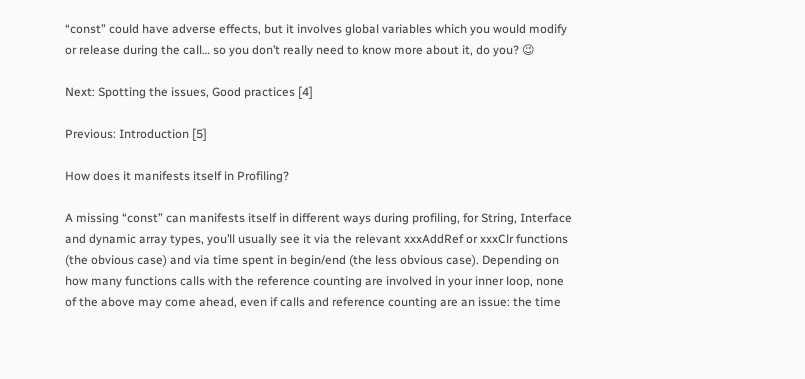“const” could have adverse effects, but it involves global variables which you would modify or release during the call… so you don’t really need to know more about it, do you? 😉

Next: Spotting the issues, Good practices [4]

Previous: Introduction [5]

How does it manifests itself in Profiling?

A missing “const” can manifests itself in different ways during profiling, for String, Interface and dynamic array types, you’ll usually see it via the relevant xxxAddRef or xxxClr functions (the obvious case) and via time spent in begin/end (the less obvious case). Depending on how many functions calls with the reference counting are involved in your inner loop, none of the above may come ahead, even if calls and reference counting are an issue: the time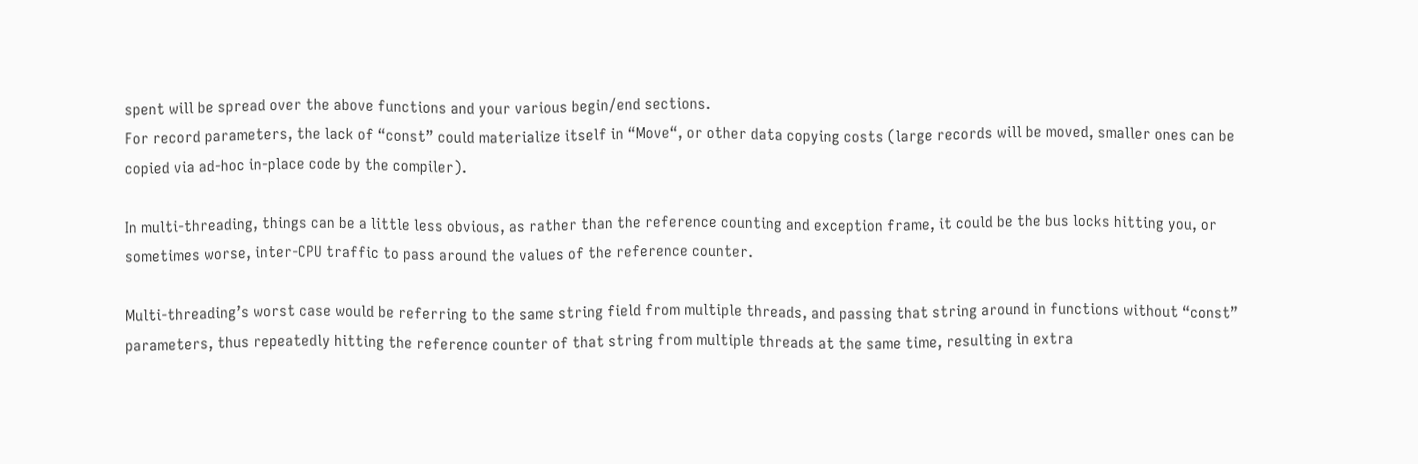spent will be spread over the above functions and your various begin/end sections.
For record parameters, the lack of “const” could materialize itself in “Move“, or other data copying costs (large records will be moved, smaller ones can be copied via ad-hoc in-place code by the compiler).

In multi-threading, things can be a little less obvious, as rather than the reference counting and exception frame, it could be the bus locks hitting you, or sometimes worse, inter-CPU traffic to pass around the values of the reference counter.

Multi-threading’s worst case would be referring to the same string field from multiple threads, and passing that string around in functions without “const” parameters, thus repeatedly hitting the reference counter of that string from multiple threads at the same time, resulting in extra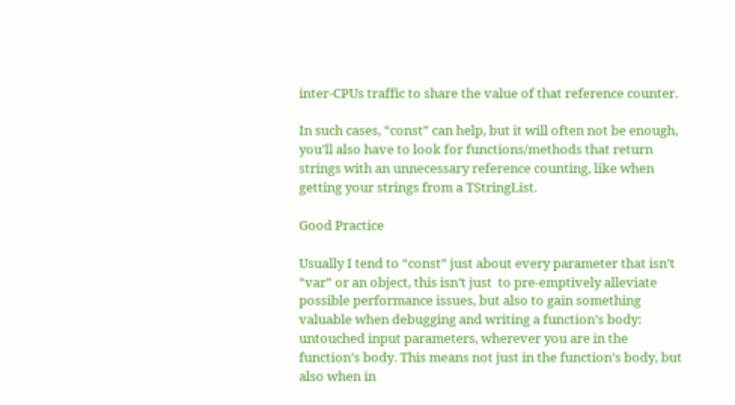inter-CPUs traffic to share the value of that reference counter.

In such cases, “const” can help, but it will often not be enough, you’ll also have to look for functions/methods that return strings with an unnecessary reference counting, like when getting your strings from a TStringList.

Good Practice

Usually I tend to “const” just about every parameter that isn’t “var” or an object, this isn’t just  to pre-emptively alleviate possible performance issues, but also to gain something valuable when debugging and writing a function’s body: untouched input parameters, wherever you are in the function’s body. This means not just in the function’s body, but also when in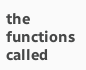the functions called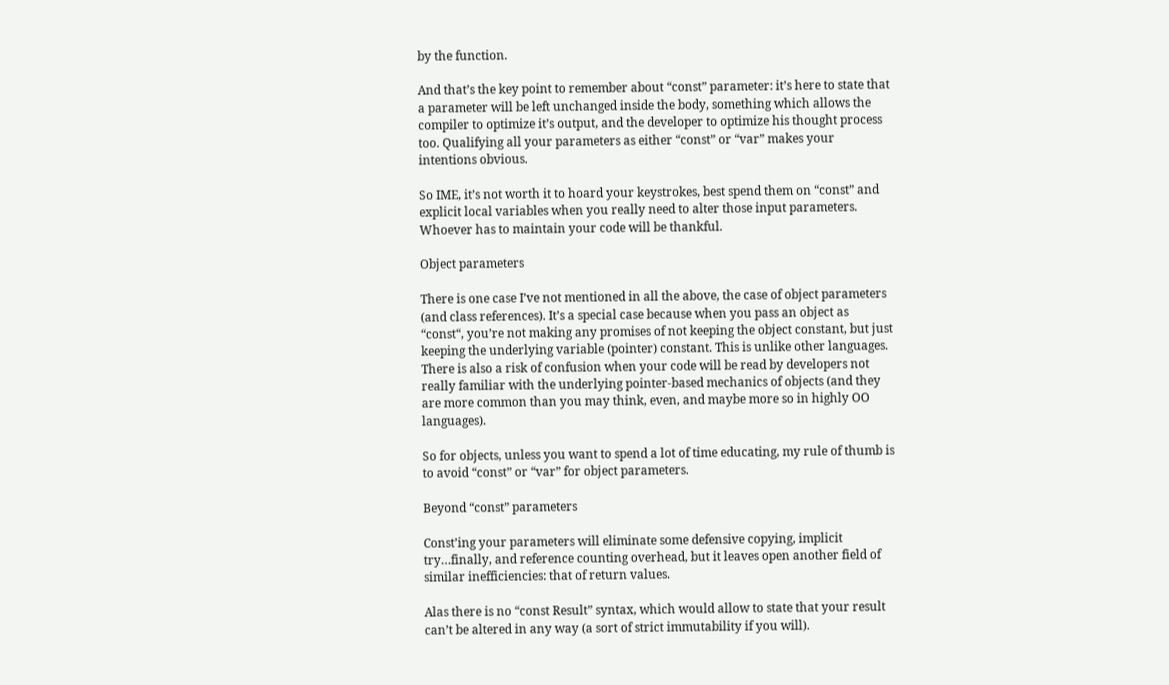by the function.

And that’s the key point to remember about “const” parameter: it’s here to state that a parameter will be left unchanged inside the body, something which allows the compiler to optimize it’s output, and the developer to optimize his thought process too. Qualifying all your parameters as either “const” or “var” makes your intentions obvious.

So IME, it’s not worth it to hoard your keystrokes, best spend them on “const” and explicit local variables when you really need to alter those input parameters.
Whoever has to maintain your code will be thankful.

Object parameters

There is one case I’ve not mentioned in all the above, the case of object parameters (and class references). It’s a special case because when you pass an object as “const“, you’re not making any promises of not keeping the object constant, but just keeping the underlying variable (pointer) constant. This is unlike other languages. There is also a risk of confusion when your code will be read by developers not really familiar with the underlying pointer-based mechanics of objects (and they are more common than you may think, even, and maybe more so in highly OO languages).

So for objects, unless you want to spend a lot of time educating, my rule of thumb is to avoid “const” or “var” for object parameters.

Beyond “const” parameters

Const’ing your parameters will eliminate some defensive copying, implicit try…finally, and reference counting overhead, but it leaves open another field of similar inefficiencies: that of return values.

Alas there is no “const Result” syntax, which would allow to state that your result can’t be altered in any way (a sort of strict immutability if you will).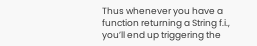Thus whenever you have a function returning a String f.i., you’ll end up triggering the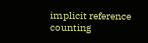implicit reference counting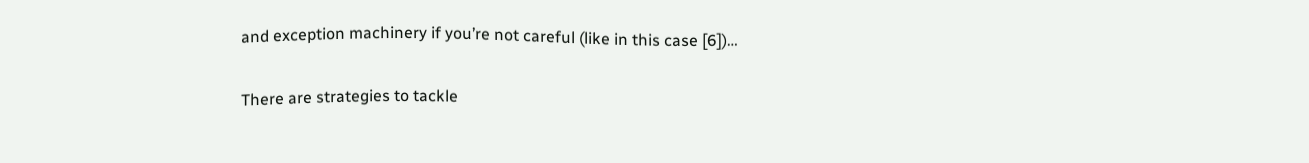and exception machinery if you’re not careful (like in this case [6])…

There are strategies to tackle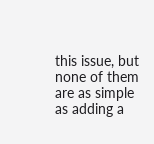this issue, but none of them are as simple as adding a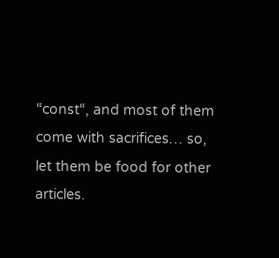“const“, and most of them come with sacrifices… so, let them be food for other articles.